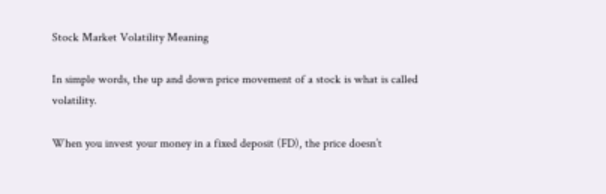Stock Market Volatility Meaning

In simple words, the up and down price movement of a stock is what is called volatility.

When you invest your money in a fixed deposit (FD), the price doesn’t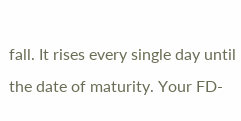fall. It rises every single day until the date of maturity. Your FD-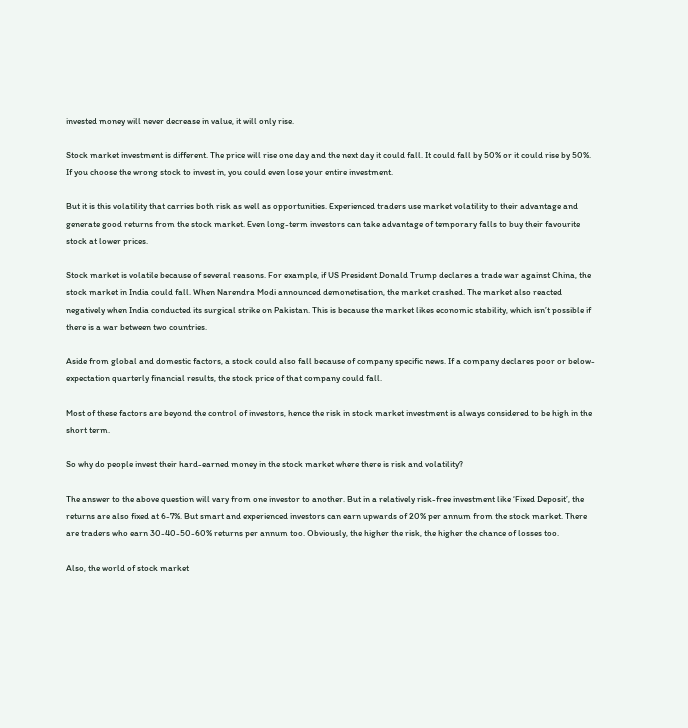invested money will never decrease in value, it will only rise.

Stock market investment is different. The price will rise one day and the next day it could fall. It could fall by 50% or it could rise by 50%. If you choose the wrong stock to invest in, you could even lose your entire investment.

But it is this volatility that carries both risk as well as opportunities. Experienced traders use market volatility to their advantage and generate good returns from the stock market. Even long-term investors can take advantage of temporary falls to buy their favourite stock at lower prices.

Stock market is volatile because of several reasons. For example, if US President Donald Trump declares a trade war against China, the stock market in India could fall. When Narendra Modi announced demonetisation, the market crashed. The market also reacted negatively when India conducted its surgical strike on Pakistan. This is because the market likes economic stability, which isn’t possible if there is a war between two countries.

Aside from global and domestic factors, a stock could also fall because of company specific news. If a company declares poor or below-expectation quarterly financial results, the stock price of that company could fall.

Most of these factors are beyond the control of investors, hence the risk in stock market investment is always considered to be high in the short term.

So why do people invest their hard-earned money in the stock market where there is risk and volatility?

The answer to the above question will vary from one investor to another. But in a relatively risk-free investment like ‘Fixed Deposit’, the returns are also fixed at 6-7%. But smart and experienced investors can earn upwards of 20% per annum from the stock market. There are traders who earn 30-40-50-60% returns per annum too. Obviously, the higher the risk, the higher the chance of losses too.

Also, the world of stock market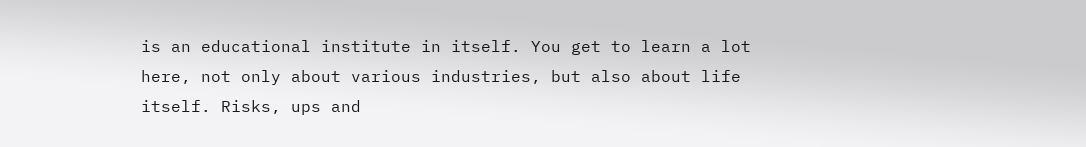is an educational institute in itself. You get to learn a lot here, not only about various industries, but also about life itself. Risks, ups and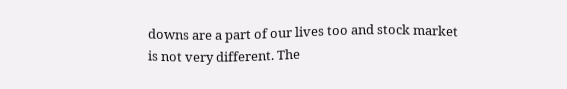downs are a part of our lives too and stock market is not very different. The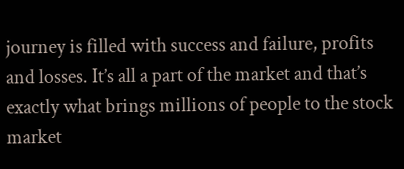journey is filled with success and failure, profits and losses. It’s all a part of the market and that’s exactly what brings millions of people to the stock market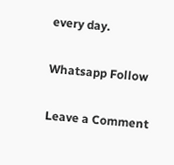every day.

Whatsapp Follow

Leave a Comment